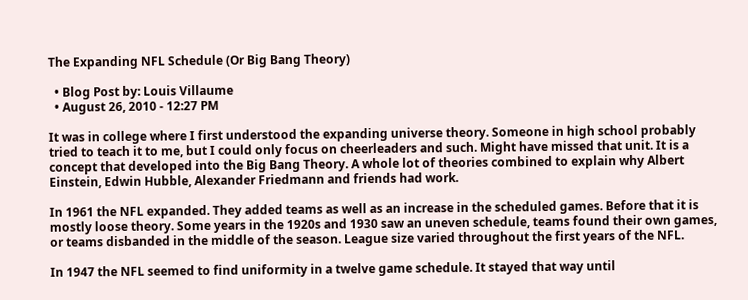The Expanding NFL Schedule (Or Big Bang Theory)

  • Blog Post by: Louis Villaume
  • August 26, 2010 - 12:27 PM

It was in college where I first understood the expanding universe theory. Someone in high school probably tried to teach it to me, but I could only focus on cheerleaders and such. Might have missed that unit. It is a concept that developed into the Big Bang Theory. A whole lot of theories combined to explain why Albert Einstein, Edwin Hubble, Alexander Friedmann and friends had work.

In 1961 the NFL expanded. They added teams as well as an increase in the scheduled games. Before that it is mostly loose theory. Some years in the 1920s and 1930 saw an uneven schedule, teams found their own games, or teams disbanded in the middle of the season. League size varied throughout the first years of the NFL.

In 1947 the NFL seemed to find uniformity in a twelve game schedule. It stayed that way until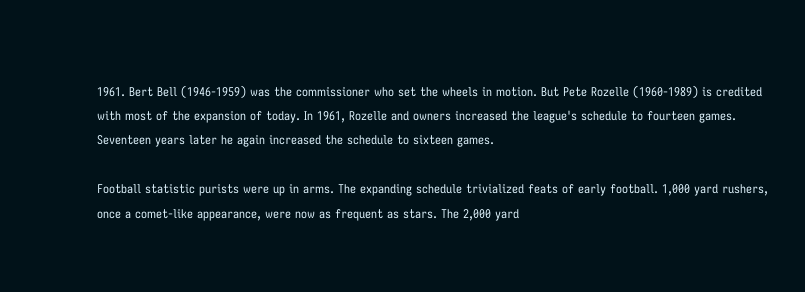1961. Bert Bell (1946-1959) was the commissioner who set the wheels in motion. But Pete Rozelle (1960-1989) is credited with most of the expansion of today. In 1961, Rozelle and owners increased the league's schedule to fourteen games. Seventeen years later he again increased the schedule to sixteen games.

Football statistic purists were up in arms. The expanding schedule trivialized feats of early football. 1,000 yard rushers, once a comet-like appearance, were now as frequent as stars. The 2,000 yard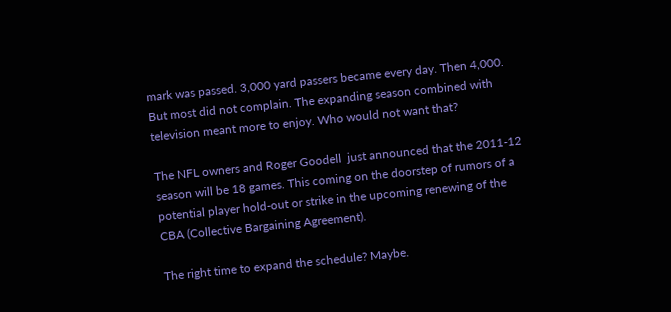mark was passed. 3,000 yard passers became every day. Then 4,000. But most did not complain. The expanding season combined with television meant more to enjoy. Who would not want that?

The NFL owners and Roger Goodell  just announced that the 2011-12 season will be 18 games. This coming on the doorstep of rumors of a potential player hold-out or strike in the upcoming renewing of the CBA (Collective Bargaining Agreement).

The right time to expand the schedule? Maybe.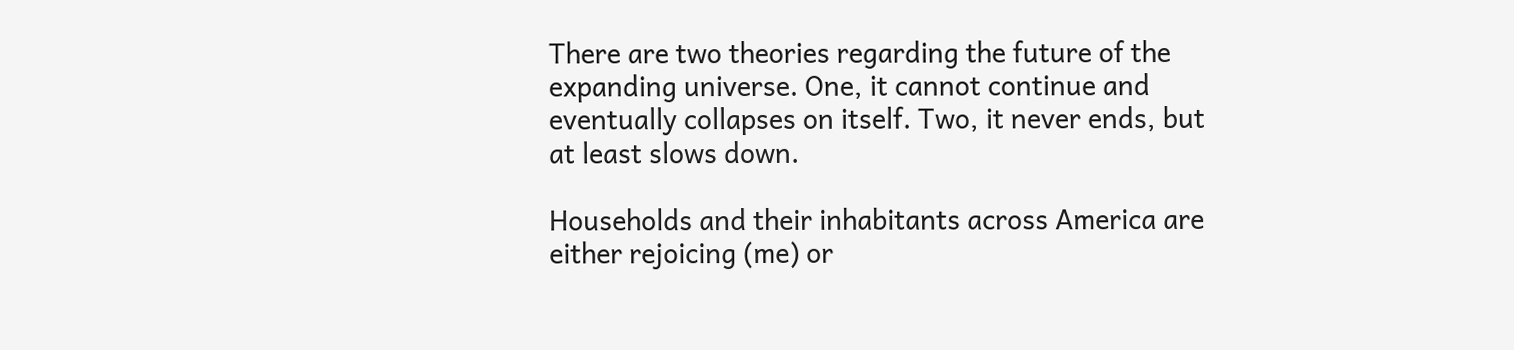There are two theories regarding the future of the expanding universe. One, it cannot continue and eventually collapses on itself. Two, it never ends, but at least slows down.

Households and their inhabitants across America are either rejoicing (me) or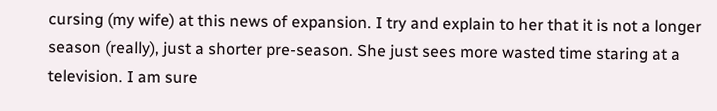cursing (my wife) at this news of expansion. I try and explain to her that it is not a longer season (really), just a shorter pre-season. She just sees more wasted time staring at a television. I am sure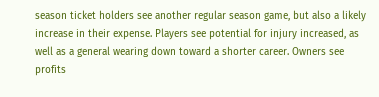season ticket holders see another regular season game, but also a likely increase in their expense. Players see potential for injury increased, as well as a general wearing down toward a shorter career. Owners see profits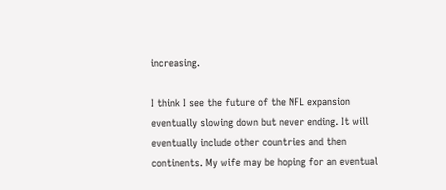increasing.

I think I see the future of the NFL expansion eventually slowing down but never ending. It will eventually include other countries and then continents. My wife may be hoping for an eventual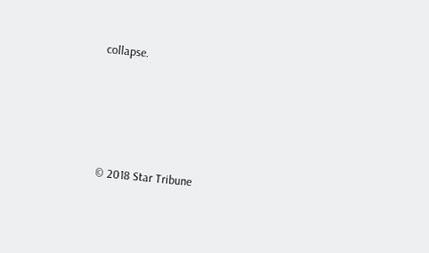collapse.




© 2018 Star Tribune